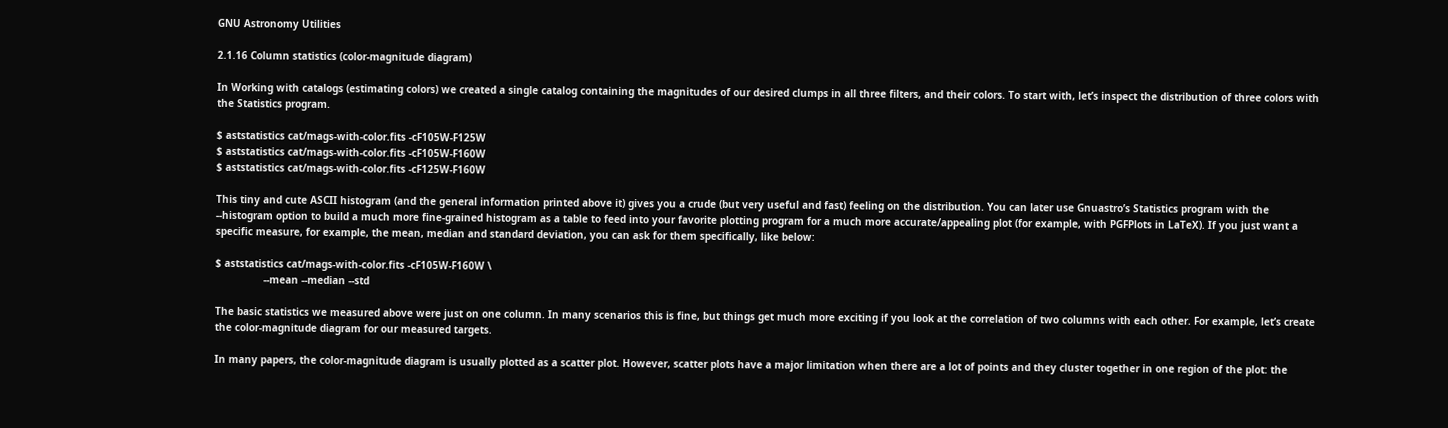GNU Astronomy Utilities

2.1.16 Column statistics (color-magnitude diagram)

In Working with catalogs (estimating colors) we created a single catalog containing the magnitudes of our desired clumps in all three filters, and their colors. To start with, let’s inspect the distribution of three colors with the Statistics program.

$ aststatistics cat/mags-with-color.fits -cF105W-F125W
$ aststatistics cat/mags-with-color.fits -cF105W-F160W
$ aststatistics cat/mags-with-color.fits -cF125W-F160W

This tiny and cute ASCII histogram (and the general information printed above it) gives you a crude (but very useful and fast) feeling on the distribution. You can later use Gnuastro’s Statistics program with the --histogram option to build a much more fine-grained histogram as a table to feed into your favorite plotting program for a much more accurate/appealing plot (for example, with PGFPlots in LaTeX). If you just want a specific measure, for example, the mean, median and standard deviation, you can ask for them specifically, like below:

$ aststatistics cat/mags-with-color.fits -cF105W-F160W \
                --mean --median --std

The basic statistics we measured above were just on one column. In many scenarios this is fine, but things get much more exciting if you look at the correlation of two columns with each other. For example, let’s create the color-magnitude diagram for our measured targets.

In many papers, the color-magnitude diagram is usually plotted as a scatter plot. However, scatter plots have a major limitation when there are a lot of points and they cluster together in one region of the plot: the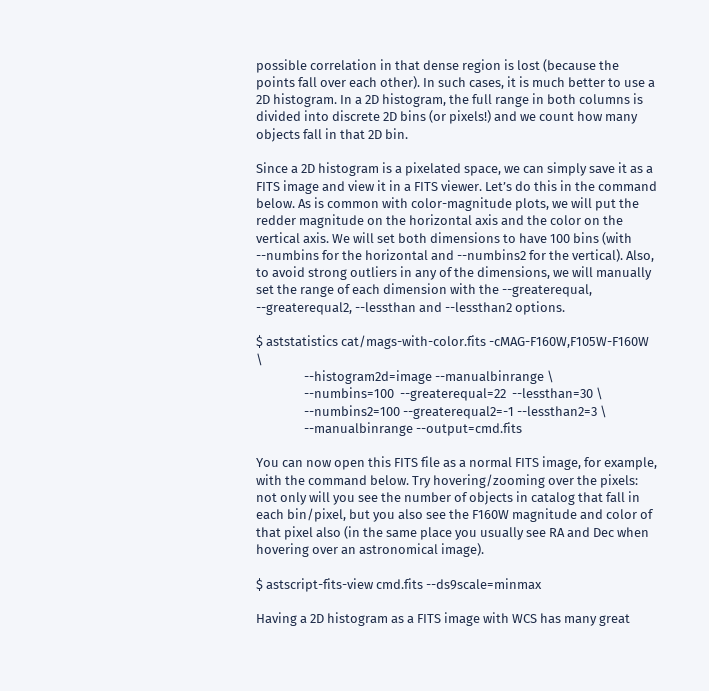possible correlation in that dense region is lost (because the points fall over each other). In such cases, it is much better to use a 2D histogram. In a 2D histogram, the full range in both columns is divided into discrete 2D bins (or pixels!) and we count how many objects fall in that 2D bin.

Since a 2D histogram is a pixelated space, we can simply save it as a FITS image and view it in a FITS viewer. Let’s do this in the command below. As is common with color-magnitude plots, we will put the redder magnitude on the horizontal axis and the color on the vertical axis. We will set both dimensions to have 100 bins (with --numbins for the horizontal and --numbins2 for the vertical). Also, to avoid strong outliers in any of the dimensions, we will manually set the range of each dimension with the --greaterequal, --greaterequal2, --lessthan and --lessthan2 options.

$ aststatistics cat/mags-with-color.fits -cMAG-F160W,F105W-F160W \
                --histogram2d=image --manualbinrange \
                --numbins=100  --greaterequal=22  --lessthan=30 \
                --numbins2=100 --greaterequal2=-1 --lessthan2=3 \
                --manualbinrange --output=cmd.fits

You can now open this FITS file as a normal FITS image, for example, with the command below. Try hovering/zooming over the pixels: not only will you see the number of objects in catalog that fall in each bin/pixel, but you also see the F160W magnitude and color of that pixel also (in the same place you usually see RA and Dec when hovering over an astronomical image).

$ astscript-fits-view cmd.fits --ds9scale=minmax

Having a 2D histogram as a FITS image with WCS has many great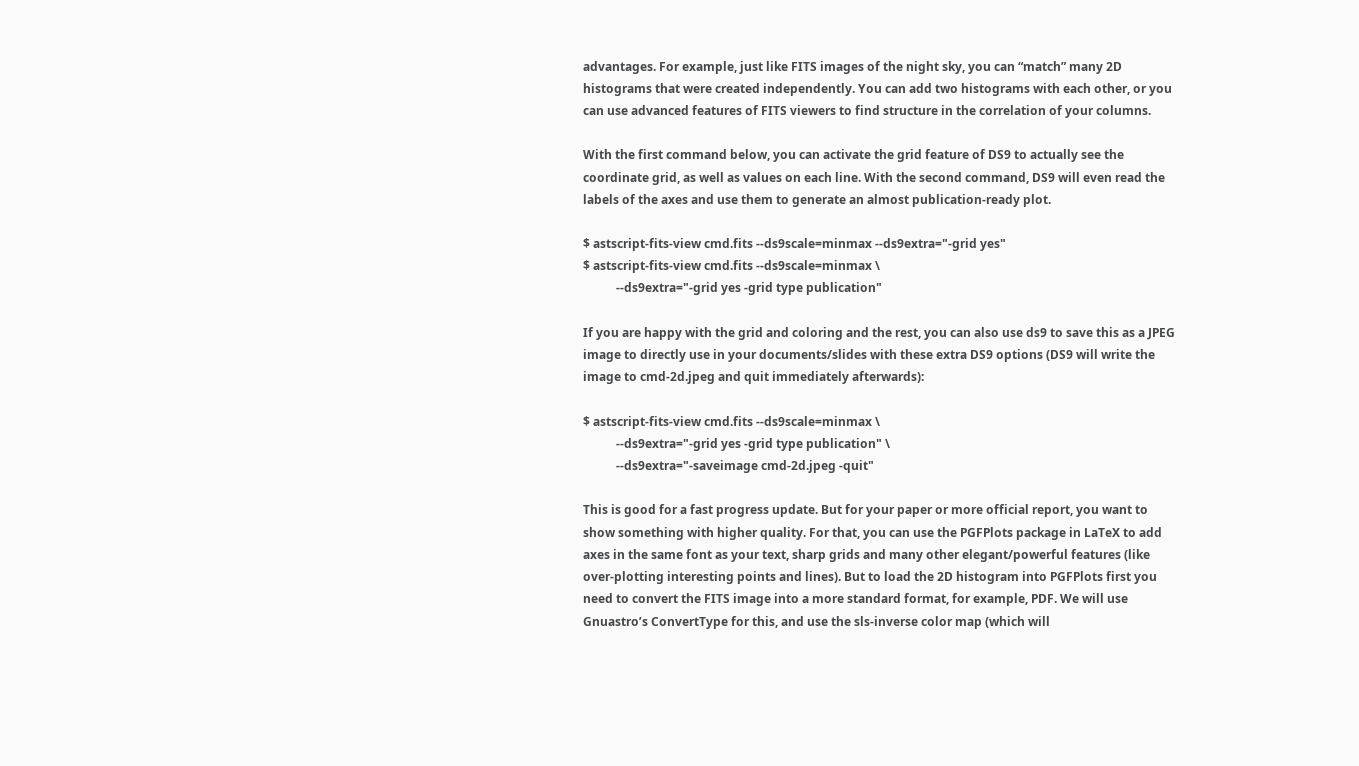advantages. For example, just like FITS images of the night sky, you can “match” many 2D histograms that were created independently. You can add two histograms with each other, or you can use advanced features of FITS viewers to find structure in the correlation of your columns.

With the first command below, you can activate the grid feature of DS9 to actually see the coordinate grid, as well as values on each line. With the second command, DS9 will even read the labels of the axes and use them to generate an almost publication-ready plot.

$ astscript-fits-view cmd.fits --ds9scale=minmax --ds9extra="-grid yes"
$ astscript-fits-view cmd.fits --ds9scale=minmax \
           --ds9extra="-grid yes -grid type publication"

If you are happy with the grid and coloring and the rest, you can also use ds9 to save this as a JPEG image to directly use in your documents/slides with these extra DS9 options (DS9 will write the image to cmd-2d.jpeg and quit immediately afterwards):

$ astscript-fits-view cmd.fits --ds9scale=minmax \
           --ds9extra="-grid yes -grid type publication" \
           --ds9extra="-saveimage cmd-2d.jpeg -quit"

This is good for a fast progress update. But for your paper or more official report, you want to show something with higher quality. For that, you can use the PGFPlots package in LaTeX to add axes in the same font as your text, sharp grids and many other elegant/powerful features (like over-plotting interesting points and lines). But to load the 2D histogram into PGFPlots first you need to convert the FITS image into a more standard format, for example, PDF. We will use Gnuastro’s ConvertType for this, and use the sls-inverse color map (which will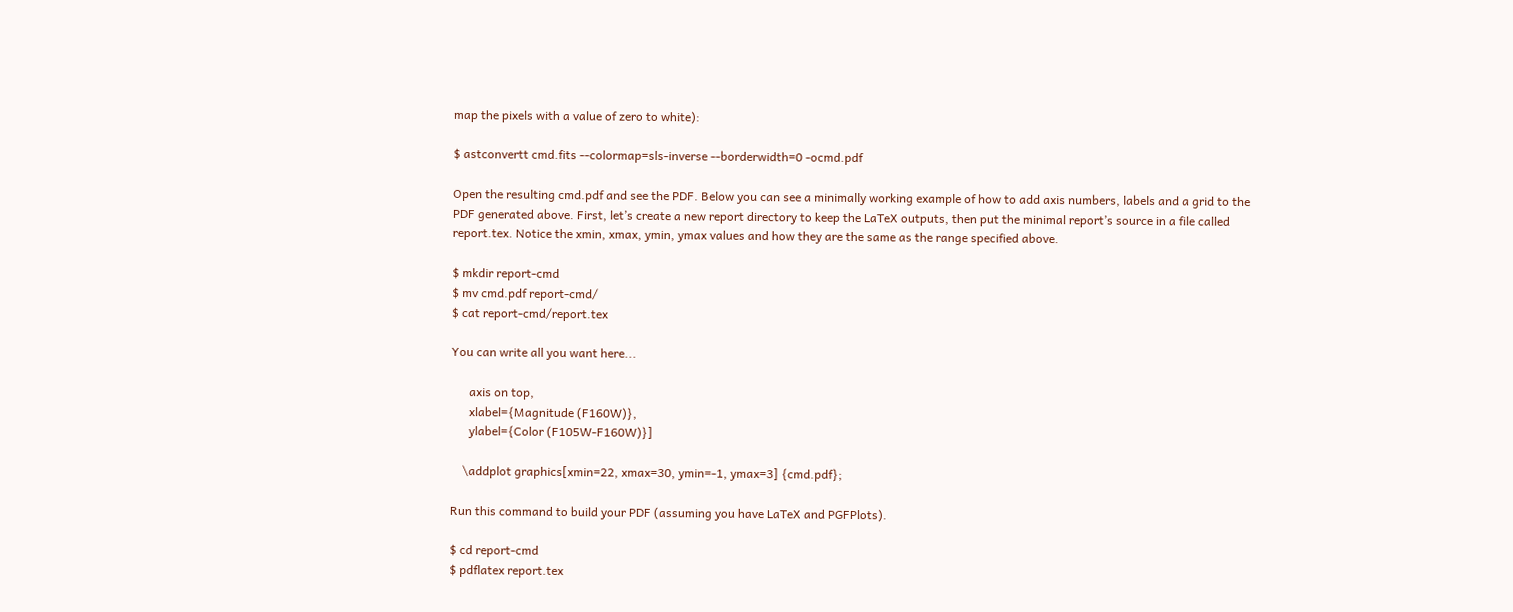map the pixels with a value of zero to white):

$ astconvertt cmd.fits --colormap=sls-inverse --borderwidth=0 -ocmd.pdf

Open the resulting cmd.pdf and see the PDF. Below you can see a minimally working example of how to add axis numbers, labels and a grid to the PDF generated above. First, let’s create a new report directory to keep the LaTeX outputs, then put the minimal report’s source in a file called report.tex. Notice the xmin, xmax, ymin, ymax values and how they are the same as the range specified above.

$ mkdir report-cmd
$ mv cmd.pdf report-cmd/
$ cat report-cmd/report.tex

You can write all you want here...

      axis on top,
      xlabel={Magnitude (F160W)},
      ylabel={Color (F105W-F160W)}]

    \addplot graphics[xmin=22, xmax=30, ymin=-1, ymax=3] {cmd.pdf};

Run this command to build your PDF (assuming you have LaTeX and PGFPlots).

$ cd report-cmd
$ pdflatex report.tex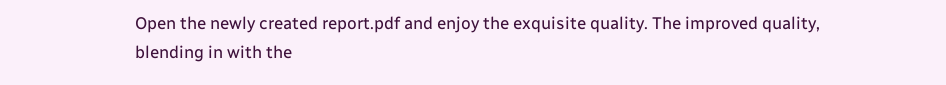Open the newly created report.pdf and enjoy the exquisite quality. The improved quality, blending in with the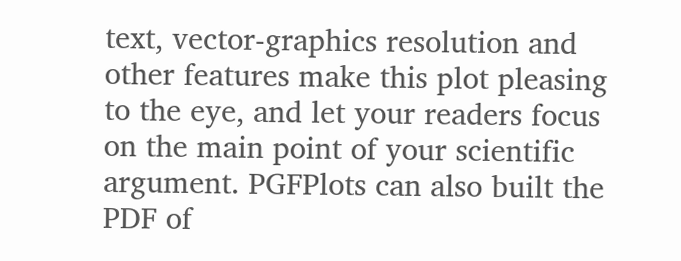text, vector-graphics resolution and other features make this plot pleasing to the eye, and let your readers focus on the main point of your scientific argument. PGFPlots can also built the PDF of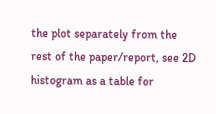the plot separately from the rest of the paper/report, see 2D histogram as a table for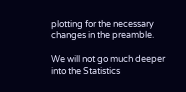plotting for the necessary changes in the preamble.

We will not go much deeper into the Statistics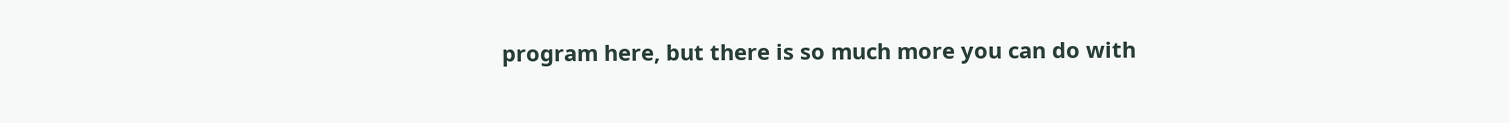program here, but there is so much more you can do with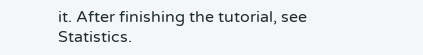it. After finishing the tutorial, see Statistics.